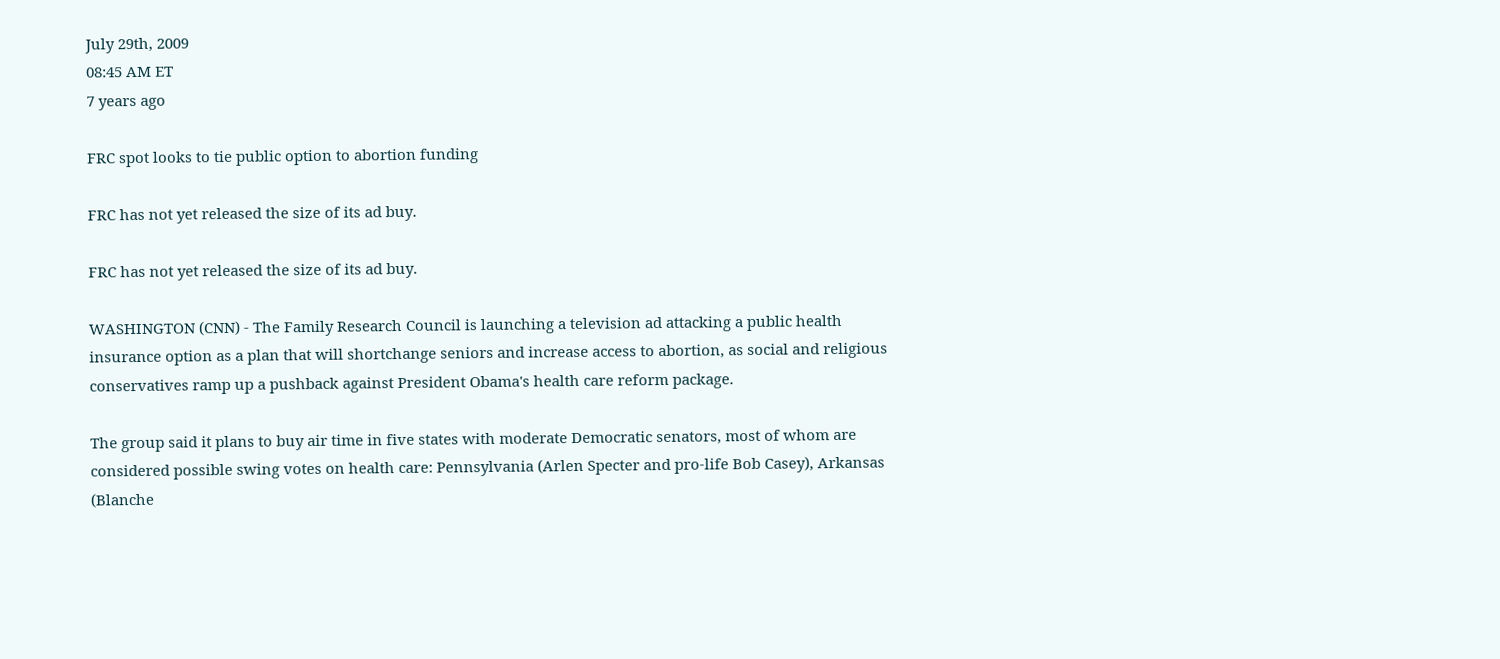July 29th, 2009
08:45 AM ET
7 years ago

FRC spot looks to tie public option to abortion funding

FRC has not yet released the size of its ad buy.

FRC has not yet released the size of its ad buy.

WASHINGTON (CNN) - The Family Research Council is launching a television ad attacking a public health insurance option as a plan that will shortchange seniors and increase access to abortion, as social and religious conservatives ramp up a pushback against President Obama's health care reform package.

The group said it plans to buy air time in five states with moderate Democratic senators, most of whom are considered possible swing votes on health care: Pennsylvania (Arlen Specter and pro-life Bob Casey), Arkansas (Blanche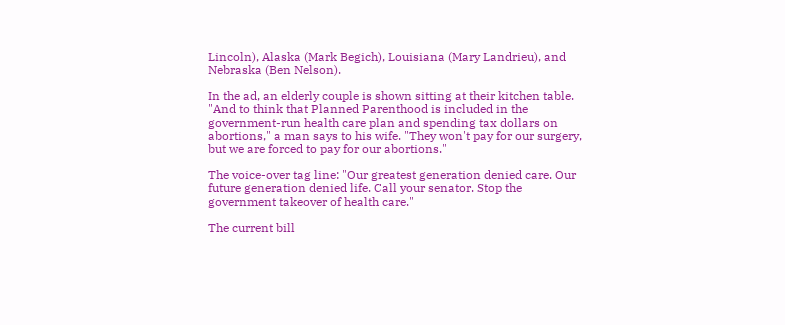Lincoln), Alaska (Mark Begich), Louisiana (Mary Landrieu), and Nebraska (Ben Nelson).

In the ad, an elderly couple is shown sitting at their kitchen table. "And to think that Planned Parenthood is included in the government-run health care plan and spending tax dollars on abortions," a man says to his wife. "They won't pay for our surgery, but we are forced to pay for our abortions."

The voice-over tag line: "Our greatest generation denied care. Our future generation denied life. Call your senator. Stop the government takeover of health care."

The current bill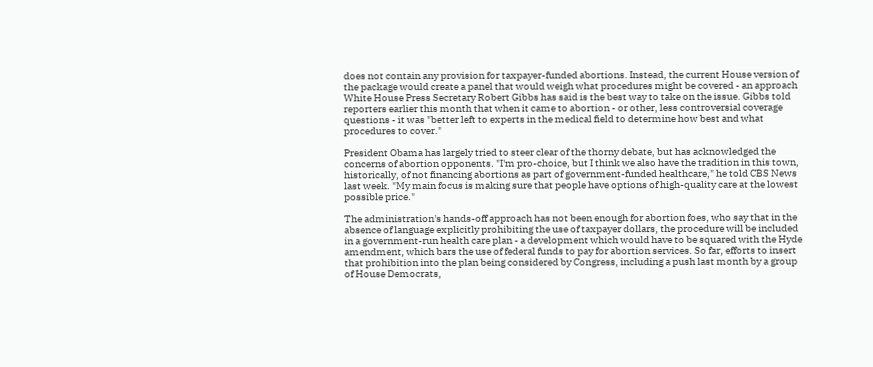does not contain any provision for taxpayer-funded abortions. Instead, the current House version of the package would create a panel that would weigh what procedures might be covered - an approach White House Press Secretary Robert Gibbs has said is the best way to take on the issue. Gibbs told reporters earlier this month that when it came to abortion - or other, less controversial coverage questions - it was "better left to experts in the medical field to determine how best and what procedures to cover."

President Obama has largely tried to steer clear of the thorny debate, but has acknowledged the concerns of abortion opponents. "I'm pro-choice, but I think we also have the tradition in this town, historically, of not financing abortions as part of government-funded healthcare," he told CBS News last week. "My main focus is making sure that people have options of high-quality care at the lowest possible price."

The administration's hands-off approach has not been enough for abortion foes, who say that in the absence of language explicitly prohibiting the use of taxpayer dollars, the procedure will be included in a government-run health care plan - a development which would have to be squared with the Hyde amendment, which bars the use of federal funds to pay for abortion services. So far, efforts to insert that prohibition into the plan being considered by Congress, including a push last month by a group of House Democrats,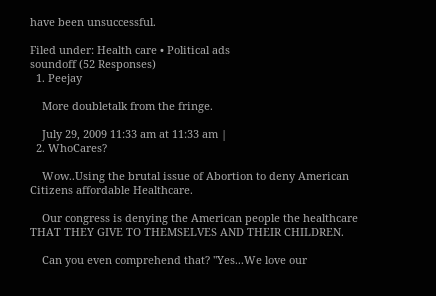have been unsuccessful.

Filed under: Health care • Political ads
soundoff (52 Responses)
  1. Peejay

    More doubletalk from the fringe.

    July 29, 2009 11:33 am at 11:33 am |
  2. WhoCares?

    Wow..Using the brutal issue of Abortion to deny American Citizens affordable Healthcare.

    Our congress is denying the American people the healthcare THAT THEY GIVE TO THEMSELVES AND THEIR CHILDREN.

    Can you even comprehend that? "Yes...We love our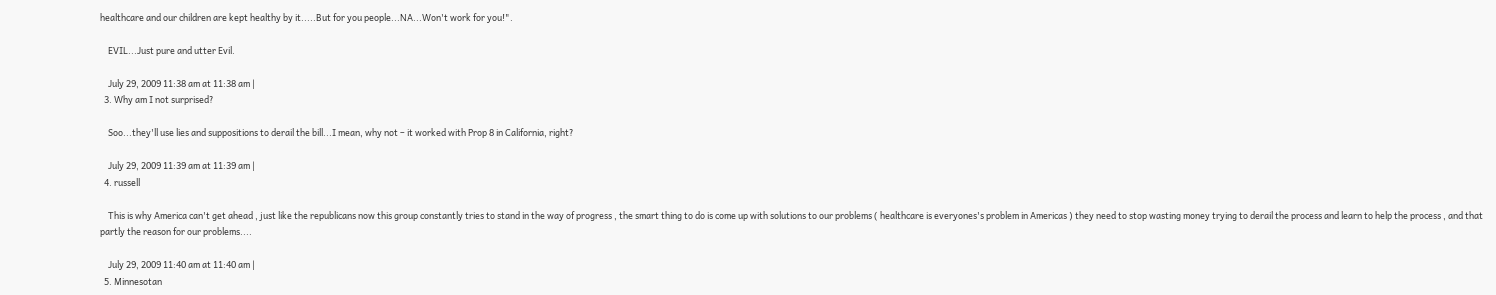healthcare and our children are kept healthy by it.....But for you people...NA...Won't work for you!".

    EVIL...Just pure and utter Evil.

    July 29, 2009 11:38 am at 11:38 am |
  3. Why am I not surprised?

    Soo...they'll use lies and suppositions to derail the bill...I mean, why not – it worked with Prop 8 in California, right?

    July 29, 2009 11:39 am at 11:39 am |
  4. russell

    This is why America can't get ahead , just like the republicans now this group constantly tries to stand in the way of progress , the smart thing to do is come up with solutions to our problems ( healthcare is everyones's problem in Americas ) they need to stop wasting money trying to derail the process and learn to help the process , and that partly the reason for our problems....

    July 29, 2009 11:40 am at 11:40 am |
  5. Minnesotan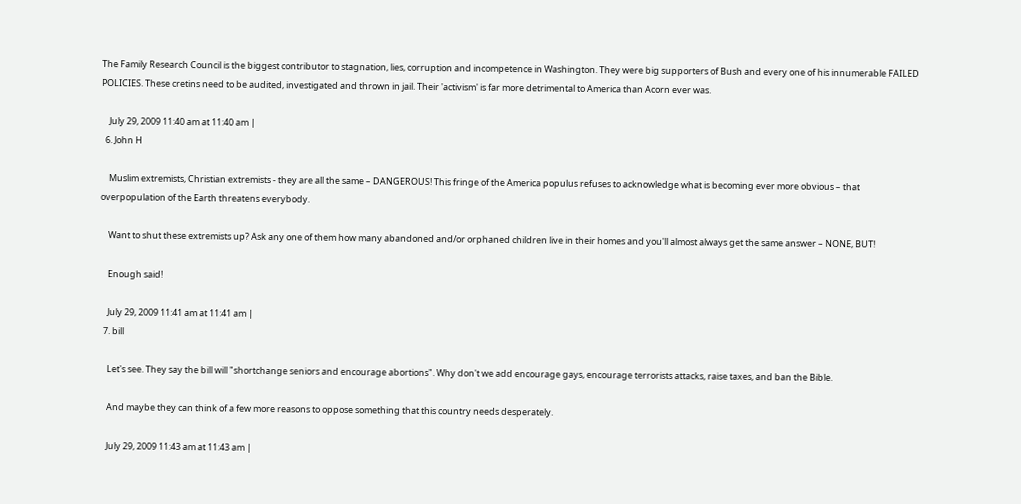The Family Research Council is the biggest contributor to stagnation, lies, corruption and incompetence in Washington. They were big supporters of Bush and every one of his innumerable FAILED POLICIES. These cretins need to be audited, investigated and thrown in jail. Their 'activism' is far more detrimental to America than Acorn ever was.

    July 29, 2009 11:40 am at 11:40 am |
  6. John H

    Muslim extremists, Christian extremists - they are all the same – DANGEROUS! This fringe of the America populus refuses to acknowledge what is becoming ever more obvious – that overpopulation of the Earth threatens everybody.

    Want to shut these extremists up? Ask any one of them how many abandoned and/or orphaned children live in their homes and you'll almost always get the same answer – NONE, BUT!

    Enough said!

    July 29, 2009 11:41 am at 11:41 am |
  7. bill

    Let's see. They say the bill will "shortchange seniors and encourage abortions". Why don't we add encourage gays, encourage terrorists attacks, raise taxes, and ban the Bible.

    And maybe they can think of a few more reasons to oppose something that this country needs desperately.

    July 29, 2009 11:43 am at 11:43 am |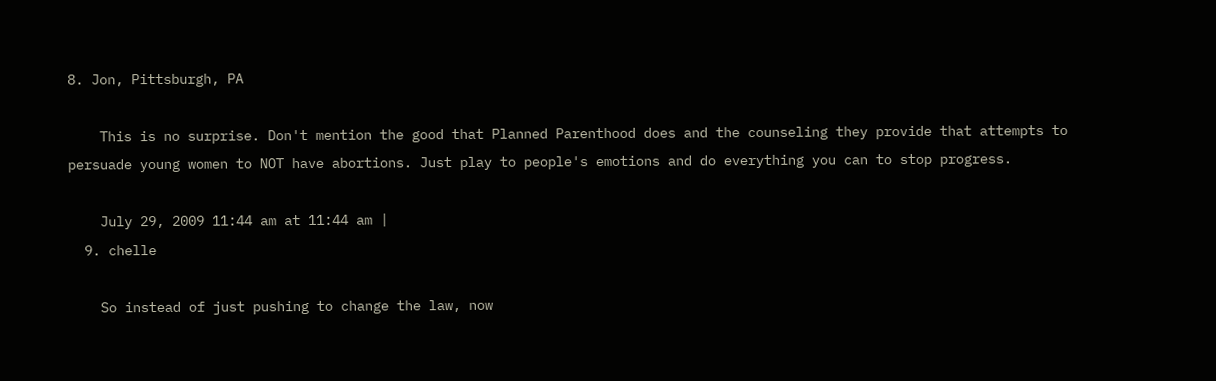8. Jon, Pittsburgh, PA

    This is no surprise. Don't mention the good that Planned Parenthood does and the counseling they provide that attempts to persuade young women to NOT have abortions. Just play to people's emotions and do everything you can to stop progress.

    July 29, 2009 11:44 am at 11:44 am |
  9. chelle

    So instead of just pushing to change the law, now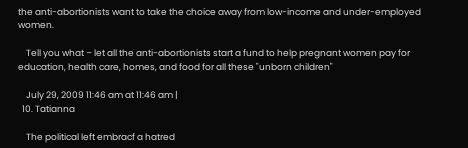the anti-abortionists want to take the choice away from low-income and under-employed women.

    Tell you what – let all the anti-abortionists start a fund to help pregnant women pay for education, health care, homes, and food for all these "unborn children"

    July 29, 2009 11:46 am at 11:46 am |
  10. Tatianna

    The political left embracf a hatred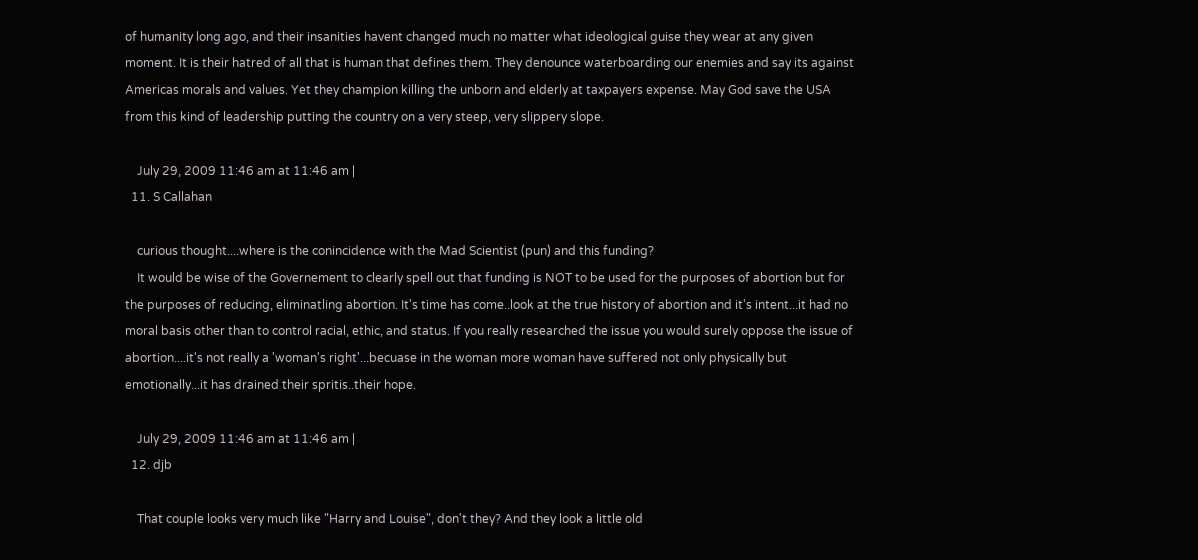of humanity long ago, and their insanities havent changed much no matter what ideological guise they wear at any given moment. It is their hatred of all that is human that defines them. They denounce waterboarding our enemies and say its against Americas morals and values. Yet they champion killing the unborn and elderly at taxpayers expense. May God save the USA from this kind of leadership putting the country on a very steep, very slippery slope.

    July 29, 2009 11:46 am at 11:46 am |
  11. S Callahan

    curious thought....where is the conincidence with the Mad Scientist (pun) and this funding?
    It would be wise of the Governement to clearly spell out that funding is NOT to be used for the purposes of abortion but for the purposes of reducing, eliminatling abortion. It's time has come..look at the true history of abortion and it's intent...it had no moral basis other than to control racial, ethic, and status. If you really researched the issue you would surely oppose the issue of abortion....it's not really a 'woman's right'...becuase in the woman more woman have suffered not only physically but emotionally...it has drained their spritis..their hope.

    July 29, 2009 11:46 am at 11:46 am |
  12. djb

    That couple looks very much like "Harry and Louise", don't they? And they look a little old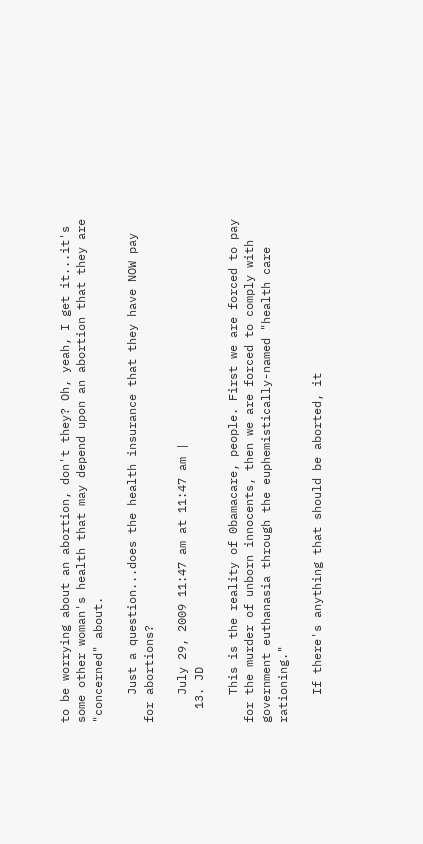to be worrying about an abortion, don't they? Oh, yeah, I get it...it's some other woman's health that may depend upon an abortion that they are "concerned" about.

    Just a question...does the health insurance that they have NOW pay for abortions?

    July 29, 2009 11:47 am at 11:47 am |
  13. JD

    This is the reality of 0bamacare, people. First we are forced to pay for the murder of unborn innocents, then we are forced to comply with government euthanasia through the euphemistically-named "health care rationing."

    If there's anything that should be aborted, it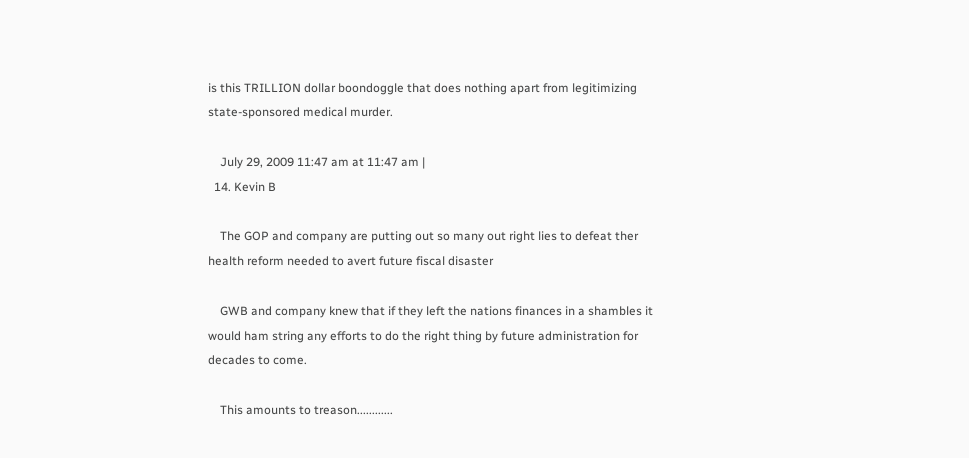is this TRILLION dollar boondoggle that does nothing apart from legitimizing state-sponsored medical murder.

    July 29, 2009 11:47 am at 11:47 am |
  14. Kevin B

    The GOP and company are putting out so many out right lies to defeat ther health reform needed to avert future fiscal disaster

    GWB and company knew that if they left the nations finances in a shambles it would ham string any efforts to do the right thing by future administration for decades to come.

    This amounts to treason............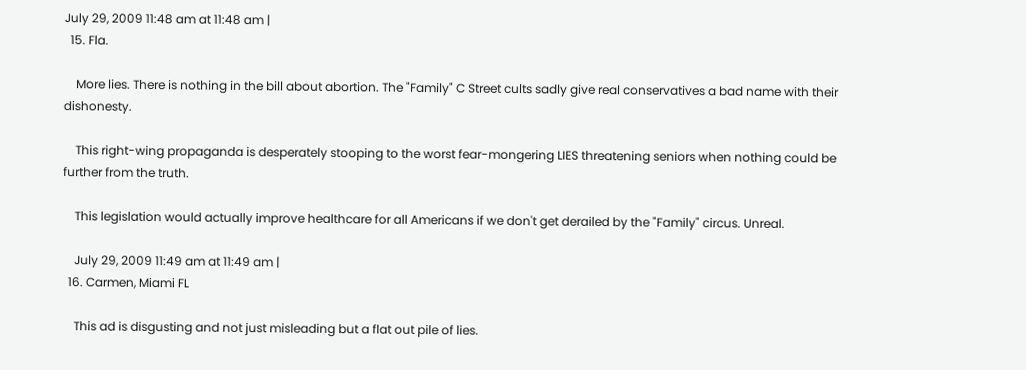July 29, 2009 11:48 am at 11:48 am |
  15. Fla.

    More lies. There is nothing in the bill about abortion. The "Family" C Street cults sadly give real conservatives a bad name with their dishonesty.

    This right-wing propaganda is desperately stooping to the worst fear-mongering LIES threatening seniors when nothing could be further from the truth.

    This legislation would actually improve healthcare for all Americans if we don't get derailed by the "Family" circus. Unreal.

    July 29, 2009 11:49 am at 11:49 am |
  16. Carmen, Miami FL

    This ad is disgusting and not just misleading but a flat out pile of lies.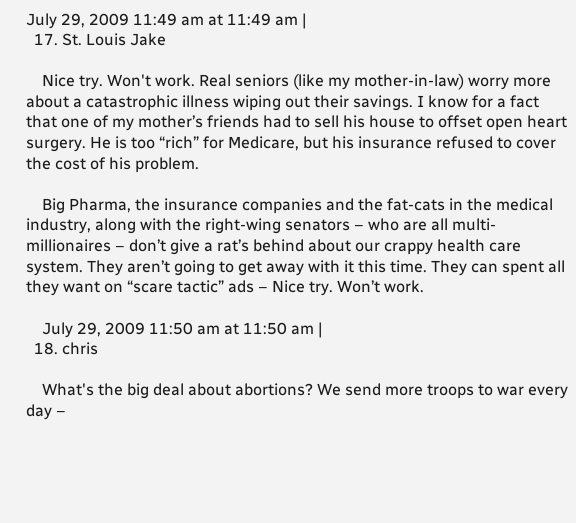July 29, 2009 11:49 am at 11:49 am |
  17. St. Louis Jake

    Nice try. Won't work. Real seniors (like my mother-in-law) worry more about a catastrophic illness wiping out their savings. I know for a fact that one of my mother’s friends had to sell his house to offset open heart surgery. He is too “rich” for Medicare, but his insurance refused to cover the cost of his problem.

    Big Pharma, the insurance companies and the fat-cats in the medical industry, along with the right-wing senators – who are all multi-millionaires – don’t give a rat’s behind about our crappy health care system. They aren’t going to get away with it this time. They can spent all they want on “scare tactic” ads – Nice try. Won’t work.

    July 29, 2009 11:50 am at 11:50 am |
  18. chris

    What's the big deal about abortions? We send more troops to war every day –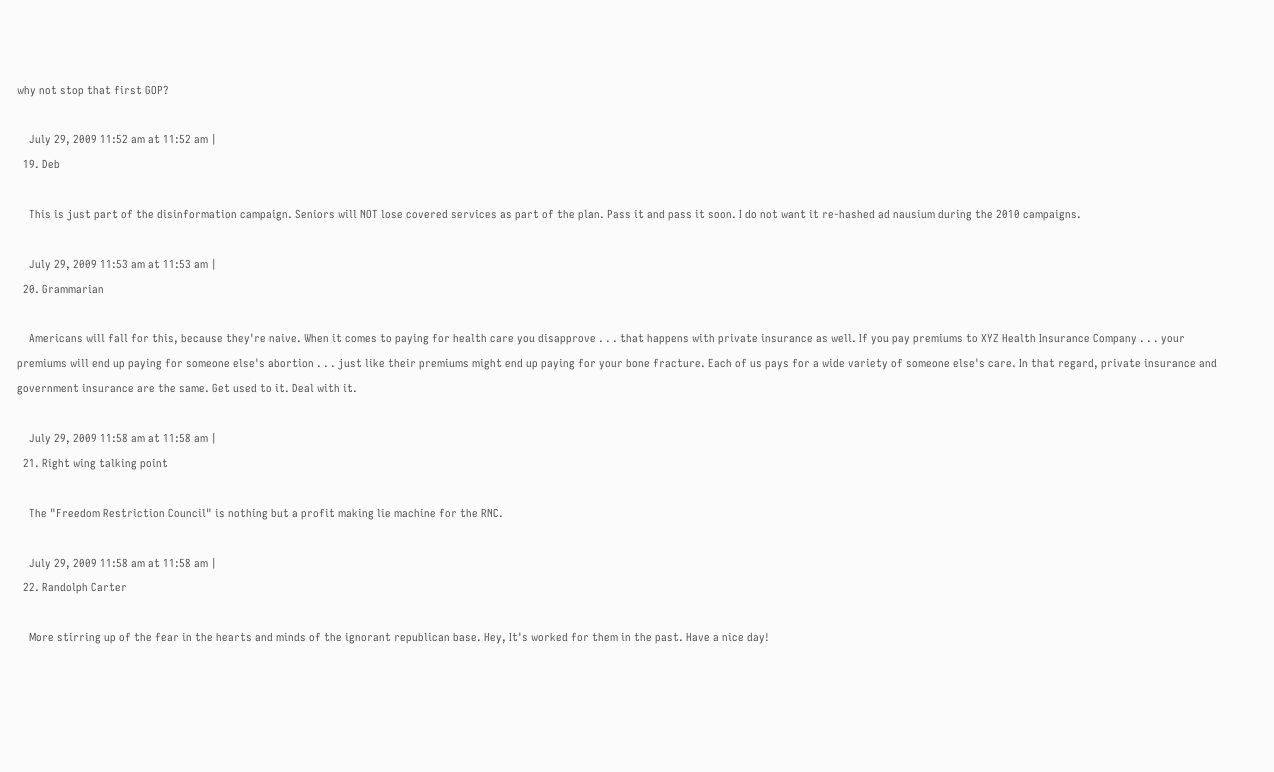why not stop that first GOP?

    July 29, 2009 11:52 am at 11:52 am |
  19. Deb

    This is just part of the disinformation campaign. Seniors will NOT lose covered services as part of the plan. Pass it and pass it soon. I do not want it re-hashed ad nausium during the 2010 campaigns.

    July 29, 2009 11:53 am at 11:53 am |
  20. Grammarian

    Americans will fall for this, because they're naive. When it comes to paying for health care you disapprove . . . that happens with private insurance as well. If you pay premiums to XYZ Health Insurance Company . . . your premiums will end up paying for someone else's abortion . . . just like their premiums might end up paying for your bone fracture. Each of us pays for a wide variety of someone else's care. In that regard, private insurance and government insurance are the same. Get used to it. Deal with it.

    July 29, 2009 11:58 am at 11:58 am |
  21. Right wing talking point

    The "Freedom Restriction Council" is nothing but a profit making lie machine for the RNC.

    July 29, 2009 11:58 am at 11:58 am |
  22. Randolph Carter

    More stirring up of the fear in the hearts and minds of the ignorant republican base. Hey, It's worked for them in the past. Have a nice day!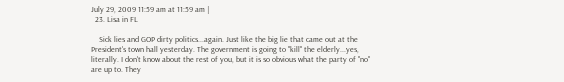July 29, 2009 11:59 am at 11:59 am |
  23. Lisa in FL

    Sick lies and GOP dirty politics...again. Just like the big lie that came out at the President's town hall yesterday. The government is going to "kill" the elderly...yes, literally. I don't know about the rest of you, but it is so obvious what the party of "no" are up to. They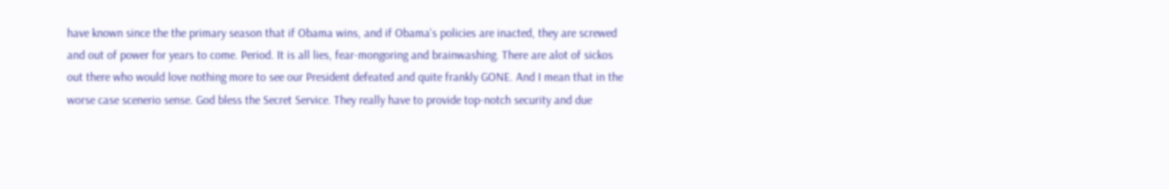have known since the the primary season that if Obama wins, and if Obama's policies are inacted, they are screwed and out of power for years to come. Period. It is all lies, fear-mongoring and brainwashing. There are alot of sickos out there who would love nothing more to see our President defeated and quite frankly GONE. And I mean that in the worse case scenerio sense. God bless the Secret Service. They really have to provide top-notch security and due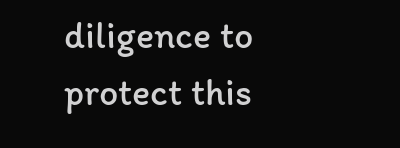diligence to protect this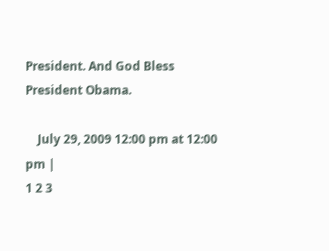President. And God Bless President Obama.

    July 29, 2009 12:00 pm at 12:00 pm |
1 2 3